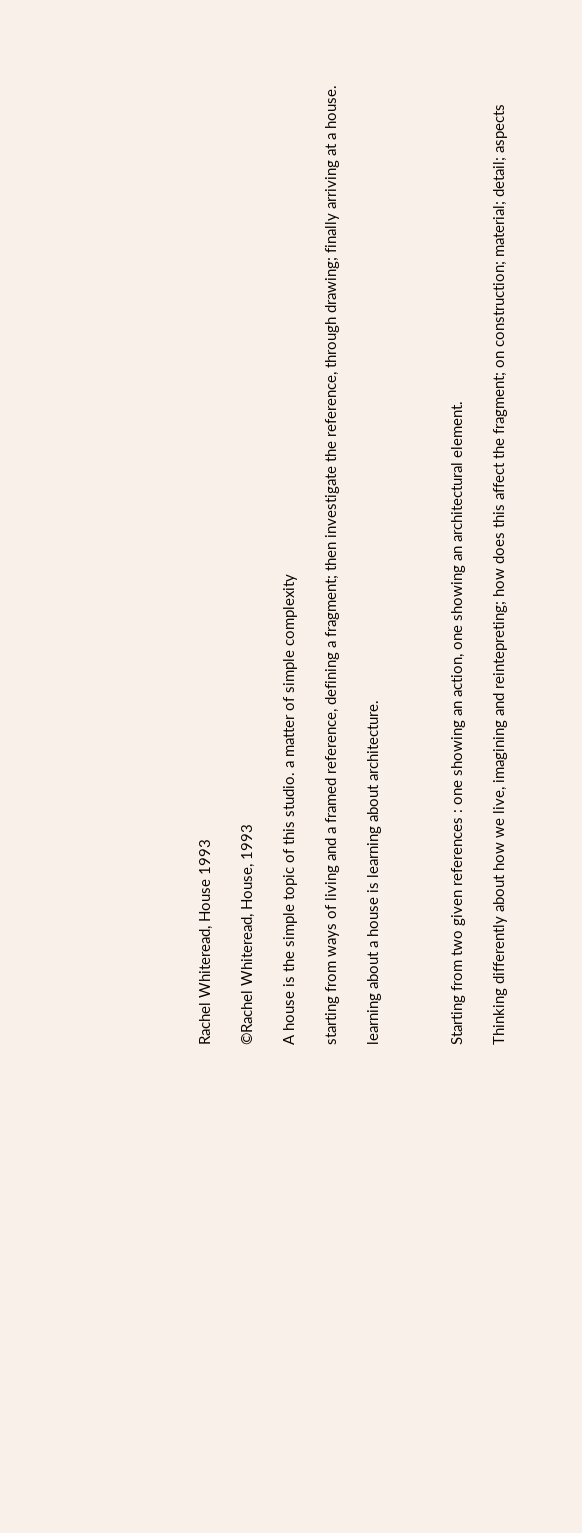Rachel Whiteread, House 1993

©Rachel Whiteread, House, 1993

A house is the simple topic of this studio. a matter of simple complexity

starting from ways of living and a framed reference, defining a fragment; then investigate the reference, through drawing; finally arriving at a house.

learning about a house is learning about architecture.



Starting from two given references : one showing an action, one showing an architectural element.

Thinking differently about how we live, imagining and reintepreting; how does this affect the fragment; on construction; material; detail; aspects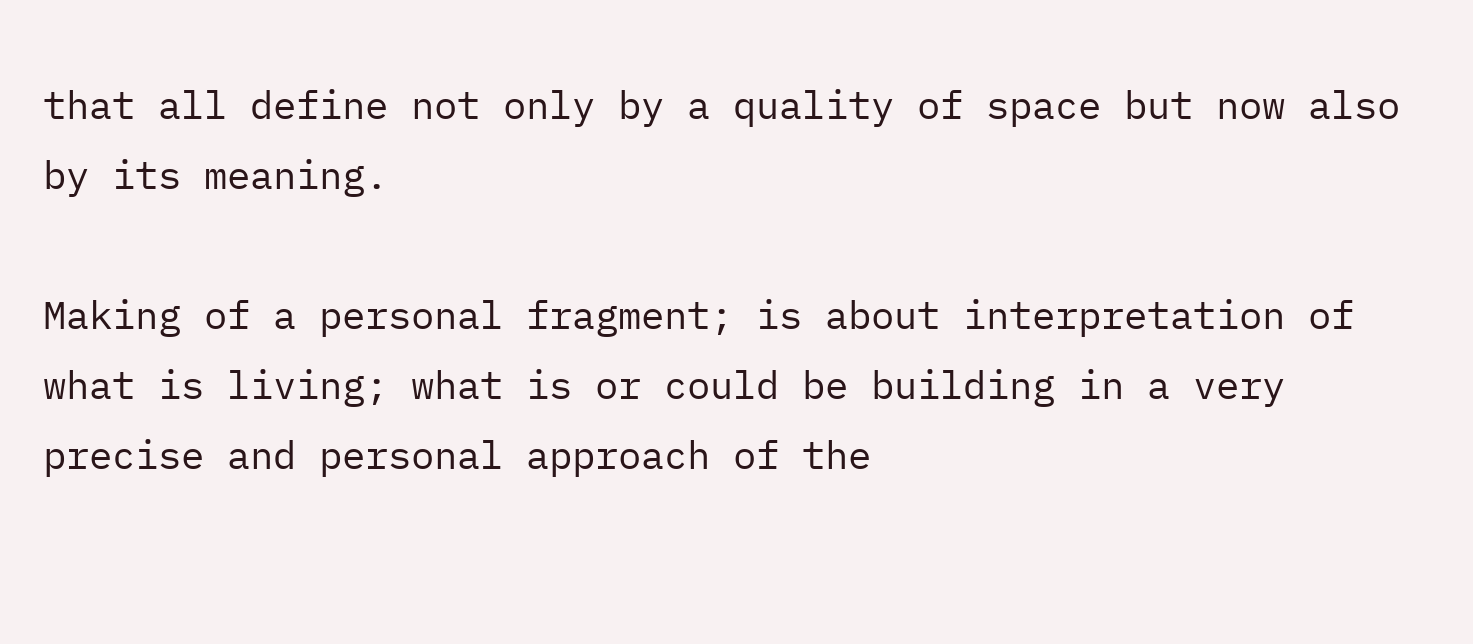that all define not only by a quality of space but now also by its meaning.

Making of a personal fragment; is about interpretation of what is living; what is or could be building in a very precise and personal approach of the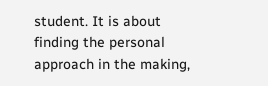student. It is about finding the personal approach in the making,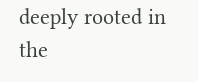deeply rooted in the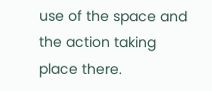use of the space and the action taking place there.